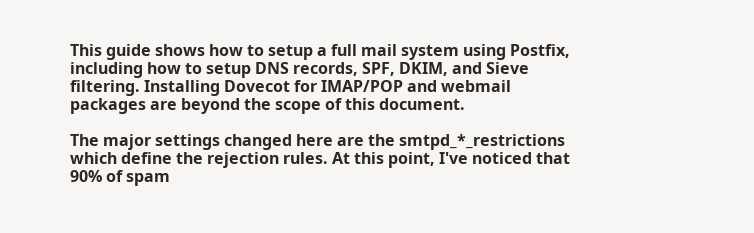This guide shows how to setup a full mail system using Postfix, including how to setup DNS records, SPF, DKIM, and Sieve filtering. Installing Dovecot for IMAP/POP and webmail packages are beyond the scope of this document.

The major settings changed here are the smtpd_*_restrictions which define the rejection rules. At this point, I've noticed that 90% of spam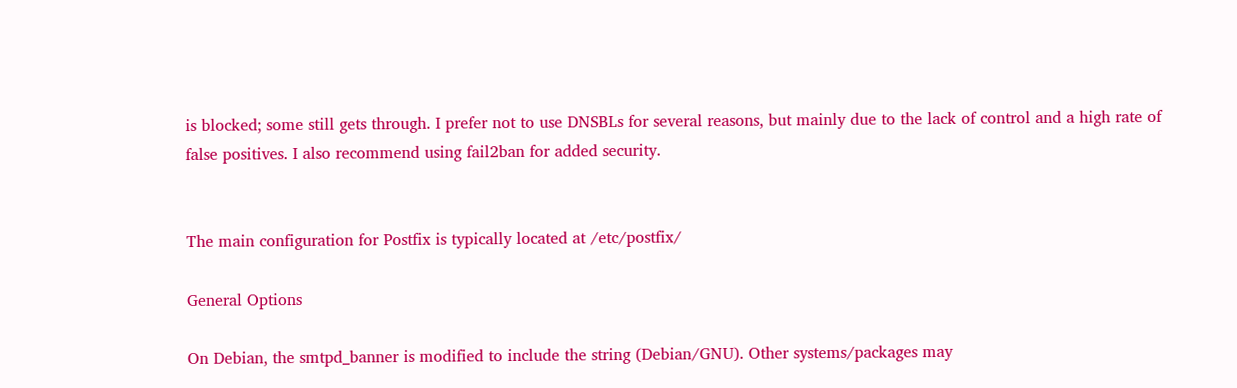is blocked; some still gets through. I prefer not to use DNSBLs for several reasons, but mainly due to the lack of control and a high rate of false positives. I also recommend using fail2ban for added security.


The main configuration for Postfix is typically located at /etc/postfix/

General Options

On Debian, the smtpd_banner is modified to include the string (Debian/GNU). Other systems/packages may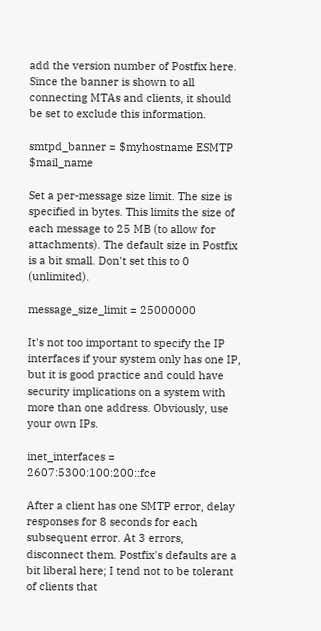add the version number of Postfix here. Since the banner is shown to all connecting MTAs and clients, it should be set to exclude this information.

smtpd_banner = $myhostname ESMTP $mail_name

Set a per-message size limit. The size is specified in bytes. This limits the size of each message to 25 MB (to allow for attachments). The default size in Postfix is a bit small. Don't set this to 0 (unlimited).

message_size_limit = 25000000

It's not too important to specify the IP interfaces if your system only has one IP, but it is good practice and could have security implications on a system with more than one address. Obviously, use your own IPs.

inet_interfaces = 2607:5300:100:200::fce

After a client has one SMTP error, delay responses for 8 seconds for each subsequent error. At 3 errors, disconnect them. Postfix's defaults are a bit liberal here; I tend not to be tolerant of clients that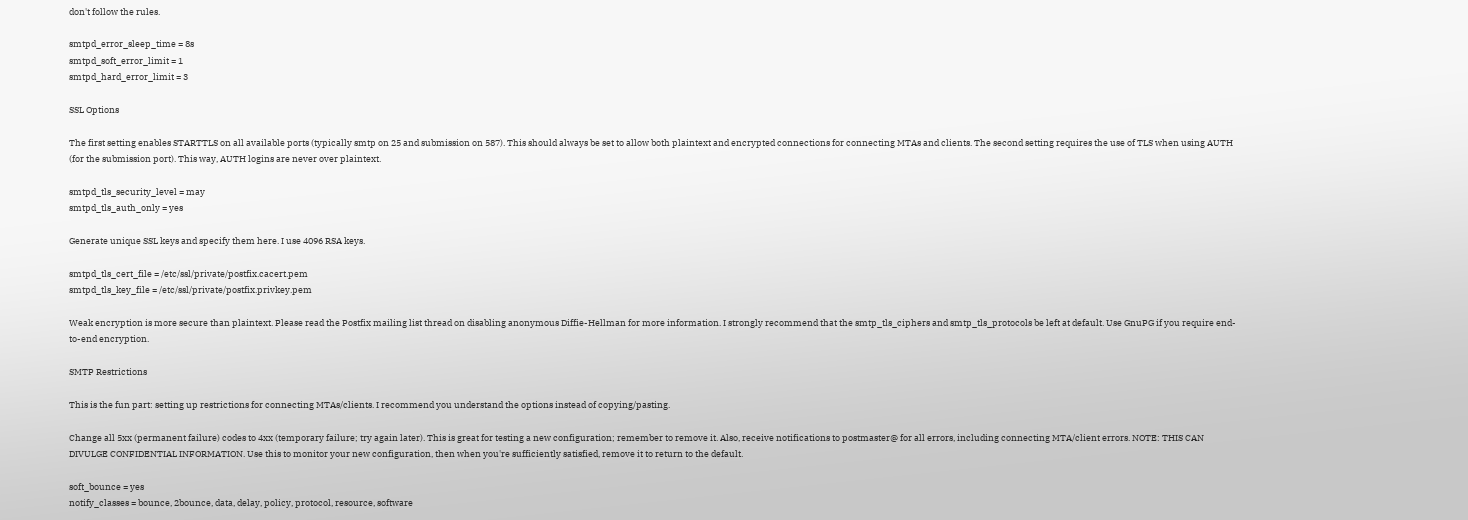don't follow the rules.

smtpd_error_sleep_time = 8s
smtpd_soft_error_limit = 1
smtpd_hard_error_limit = 3

SSL Options

The first setting enables STARTTLS on all available ports (typically smtp on 25 and submission on 587). This should always be set to allow both plaintext and encrypted connections for connecting MTAs and clients. The second setting requires the use of TLS when using AUTH (for the submission port). This way, AUTH logins are never over plaintext.

smtpd_tls_security_level = may
smtpd_tls_auth_only = yes

Generate unique SSL keys and specify them here. I use 4096 RSA keys.

smtpd_tls_cert_file = /etc/ssl/private/postfix.cacert.pem
smtpd_tls_key_file = /etc/ssl/private/postfix.privkey.pem

Weak encryption is more secure than plaintext. Please read the Postfix mailing list thread on disabling anonymous Diffie-Hellman for more information. I strongly recommend that the smtp_tls_ciphers and smtp_tls_protocols be left at default. Use GnuPG if you require end-to-end encryption.

SMTP Restrictions

This is the fun part: setting up restrictions for connecting MTAs/clients. I recommend you understand the options instead of copying/pasting.

Change all 5xx (permanent failure) codes to 4xx (temporary failure; try again later). This is great for testing a new configuration; remember to remove it. Also, receive notifications to postmaster@ for all errors, including connecting MTA/client errors. NOTE: THIS CAN DIVULGE CONFIDENTIAL INFORMATION. Use this to monitor your new configuration, then when you're sufficiently satisfied, remove it to return to the default.

soft_bounce = yes
notify_classes = bounce, 2bounce, data, delay, policy, protocol, resource, software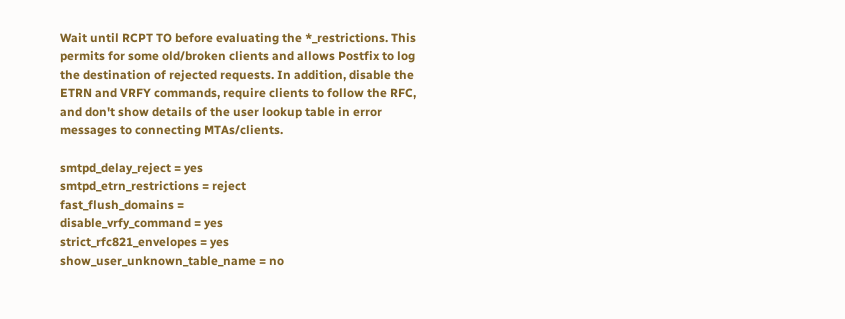Wait until RCPT TO before evaluating the *_restrictions. This permits for some old/broken clients and allows Postfix to log the destination of rejected requests. In addition, disable the ETRN and VRFY commands, require clients to follow the RFC, and don't show details of the user lookup table in error messages to connecting MTAs/clients.

smtpd_delay_reject = yes
smtpd_etrn_restrictions = reject
fast_flush_domains =
disable_vrfy_command = yes
strict_rfc821_envelopes = yes
show_user_unknown_table_name = no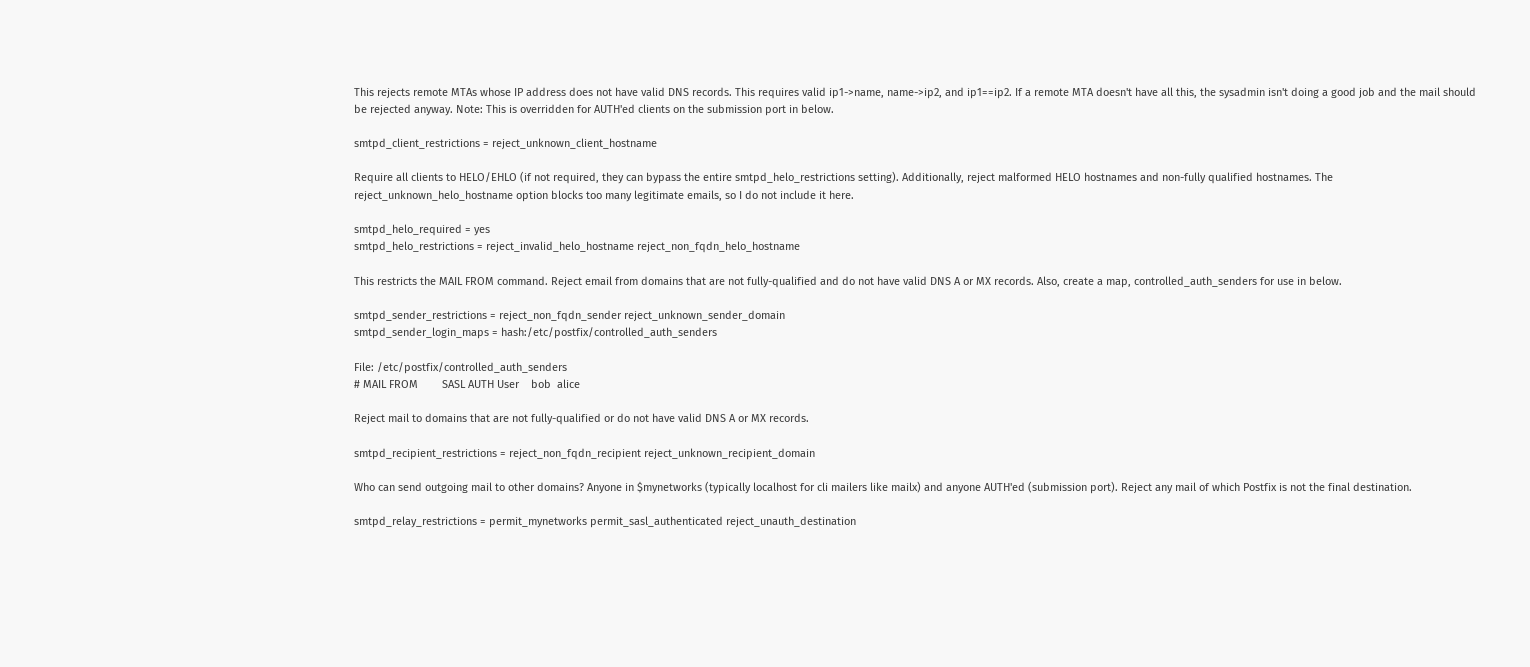This rejects remote MTAs whose IP address does not have valid DNS records. This requires valid ip1->name, name->ip2, and ip1==ip2. If a remote MTA doesn't have all this, the sysadmin isn't doing a good job and the mail should be rejected anyway. Note: This is overridden for AUTH'ed clients on the submission port in below.

smtpd_client_restrictions = reject_unknown_client_hostname

Require all clients to HELO/EHLO (if not required, they can bypass the entire smtpd_helo_restrictions setting). Additionally, reject malformed HELO hostnames and non-fully qualified hostnames. The reject_unknown_helo_hostname option blocks too many legitimate emails, so I do not include it here.

smtpd_helo_required = yes
smtpd_helo_restrictions = reject_invalid_helo_hostname reject_non_fqdn_helo_hostname

This restricts the MAIL FROM command. Reject email from domains that are not fully-qualified and do not have valid DNS A or MX records. Also, create a map, controlled_auth_senders for use in below.

smtpd_sender_restrictions = reject_non_fqdn_sender reject_unknown_sender_domain
smtpd_sender_login_maps = hash:/etc/postfix/controlled_auth_senders

File: /etc/postfix/controlled_auth_senders
# MAIL FROM        SASL AUTH User    bob  alice

Reject mail to domains that are not fully-qualified or do not have valid DNS A or MX records.

smtpd_recipient_restrictions = reject_non_fqdn_recipient reject_unknown_recipient_domain

Who can send outgoing mail to other domains? Anyone in $mynetworks (typically localhost for cli mailers like mailx) and anyone AUTH'ed (submission port). Reject any mail of which Postfix is not the final destination.

smtpd_relay_restrictions = permit_mynetworks permit_sasl_authenticated reject_unauth_destination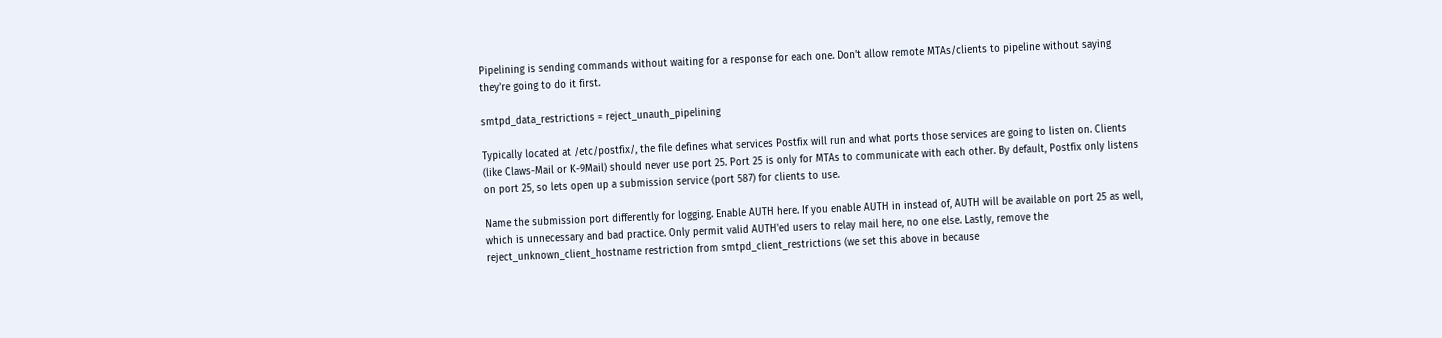Pipelining is sending commands without waiting for a response for each one. Don't allow remote MTAs/clients to pipeline without saying they're going to do it first.

smtpd_data_restrictions = reject_unauth_pipelining

Typically located at /etc/postfix/, the file defines what services Postfix will run and what ports those services are going to listen on. Clients (like Claws-Mail or K-9Mail) should never use port 25. Port 25 is only for MTAs to communicate with each other. By default, Postfix only listens on port 25, so lets open up a submission service (port 587) for clients to use.

Name the submission port differently for logging. Enable AUTH here. If you enable AUTH in instead of, AUTH will be available on port 25 as well, which is unnecessary and bad practice. Only permit valid AUTH'ed users to relay mail here, no one else. Lastly, remove the reject_unknown_client_hostname restriction from smtpd_client_restrictions (we set this above in because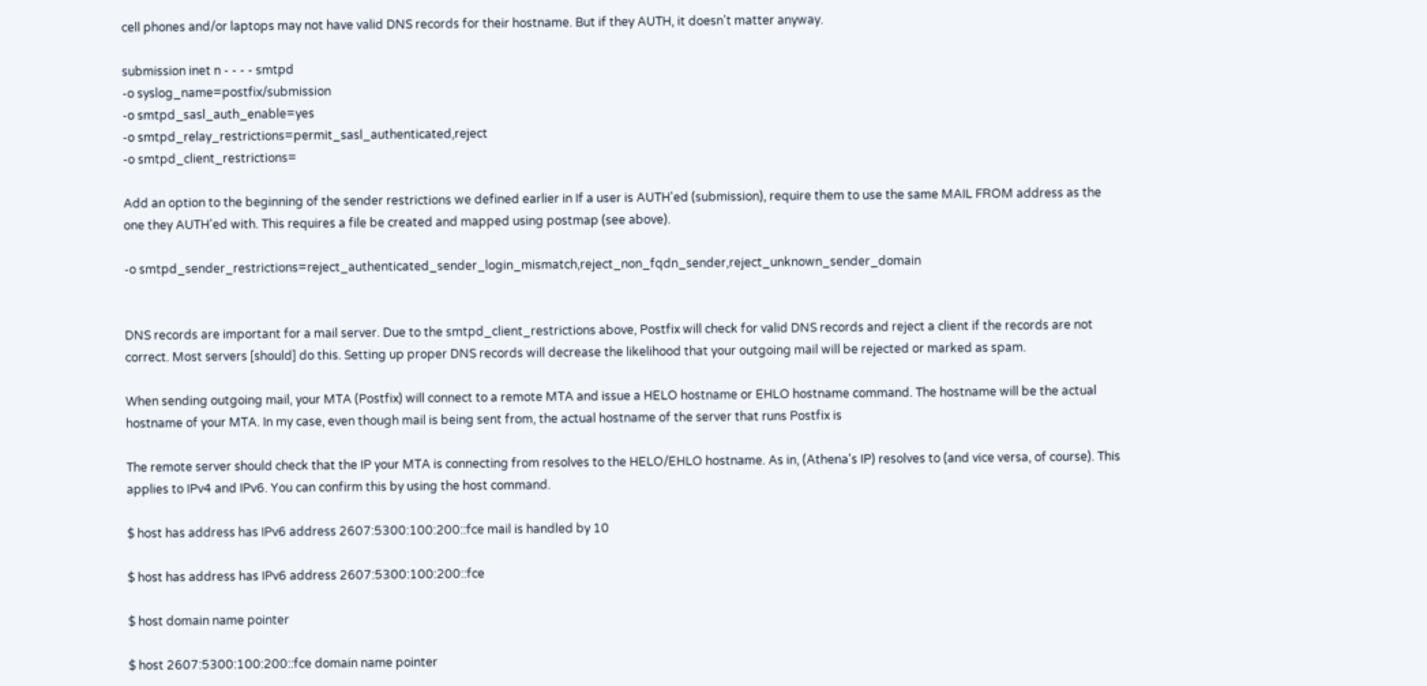cell phones and/or laptops may not have valid DNS records for their hostname. But if they AUTH, it doesn't matter anyway.

submission inet n - - - - smtpd
-o syslog_name=postfix/submission
-o smtpd_sasl_auth_enable=yes
-o smtpd_relay_restrictions=permit_sasl_authenticated,reject
-o smtpd_client_restrictions=

Add an option to the beginning of the sender restrictions we defined earlier in If a user is AUTH'ed (submission), require them to use the same MAIL FROM address as the one they AUTH'ed with. This requires a file be created and mapped using postmap (see above).

-o smtpd_sender_restrictions=reject_authenticated_sender_login_mismatch,reject_non_fqdn_sender,reject_unknown_sender_domain


DNS records are important for a mail server. Due to the smtpd_client_restrictions above, Postfix will check for valid DNS records and reject a client if the records are not correct. Most servers [should] do this. Setting up proper DNS records will decrease the likelihood that your outgoing mail will be rejected or marked as spam.

When sending outgoing mail, your MTA (Postfix) will connect to a remote MTA and issue a HELO hostname or EHLO hostname command. The hostname will be the actual hostname of your MTA. In my case, even though mail is being sent from, the actual hostname of the server that runs Postfix is

The remote server should check that the IP your MTA is connecting from resolves to the HELO/EHLO hostname. As in, (Athena's IP) resolves to (and vice versa, of course). This applies to IPv4 and IPv6. You can confirm this by using the host command.

$ host has address has IPv6 address 2607:5300:100:200::fce mail is handled by 10

$ host has address has IPv6 address 2607:5300:100:200::fce

$ host domain name pointer

$ host 2607:5300:100:200::fce domain name pointer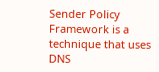Sender Policy Framework is a technique that uses DNS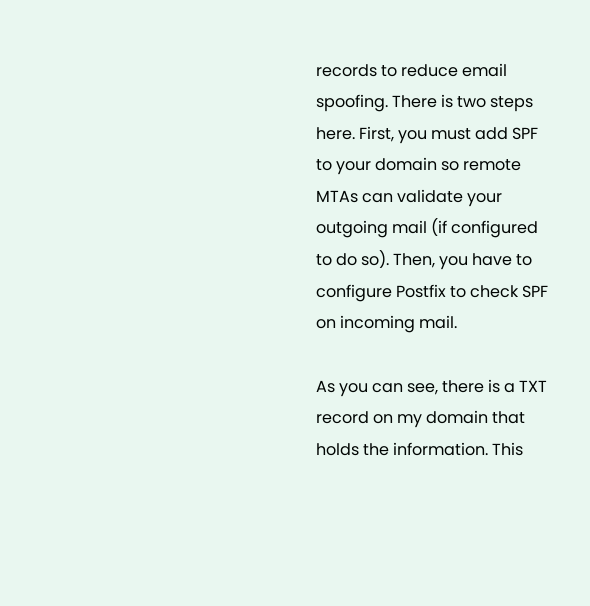records to reduce email spoofing. There is two steps here. First, you must add SPF to your domain so remote MTAs can validate your outgoing mail (if configured to do so). Then, you have to configure Postfix to check SPF on incoming mail.

As you can see, there is a TXT record on my domain that holds the information. This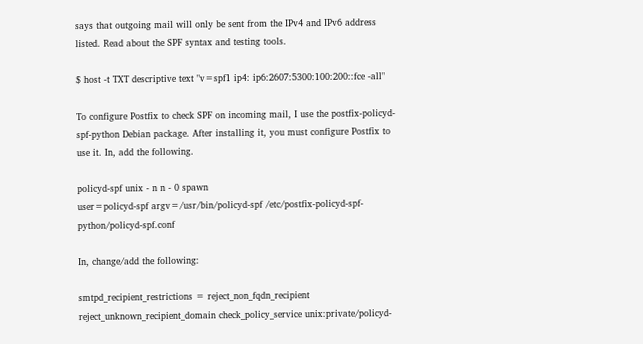says that outgoing mail will only be sent from the IPv4 and IPv6 address listed. Read about the SPF syntax and testing tools.

$ host -t TXT descriptive text "v=spf1 ip4: ip6:2607:5300:100:200::fce -all"

To configure Postfix to check SPF on incoming mail, I use the postfix-policyd-spf-python Debian package. After installing it, you must configure Postfix to use it. In, add the following.

policyd-spf unix - n n - 0 spawn
user=policyd-spf argv=/usr/bin/policyd-spf /etc/postfix-policyd-spf-python/policyd-spf.conf

In, change/add the following:

smtpd_recipient_restrictions = reject_non_fqdn_recipient reject_unknown_recipient_domain check_policy_service unix:private/policyd-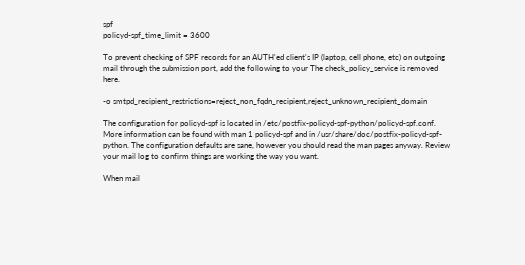spf
policyd-spf_time_limit = 3600

To prevent checking of SPF records for an AUTH'ed client's IP (laptop, cell phone, etc) on outgoing mail through the submission port, add the following to your The check_policy_service is removed here.

-o smtpd_recipient_restrictions=reject_non_fqdn_recipient,reject_unknown_recipient_domain

The configuration for policyd-spf is located in /etc/postfix-policyd-spf-python/policyd-spf.conf. More information can be found with man 1 policyd-spf and in /usr/share/doc/postfix-policyd-spf-python. The configuration defaults are sane, however you should read the man pages anyway. Review your mail log to confirm things are working the way you want.

When mail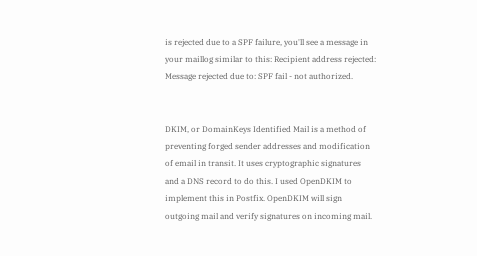is rejected due to a SPF failure, you'll see a message in your maillog similar to this: Recipient address rejected: Message rejected due to: SPF fail - not authorized.


DKIM, or DomainKeys Identified Mail is a method of preventing forged sender addresses and modification of email in transit. It uses cryptographic signatures and a DNS record to do this. I used OpenDKIM to implement this in Postfix. OpenDKIM will sign outgoing mail and verify signatures on incoming mail.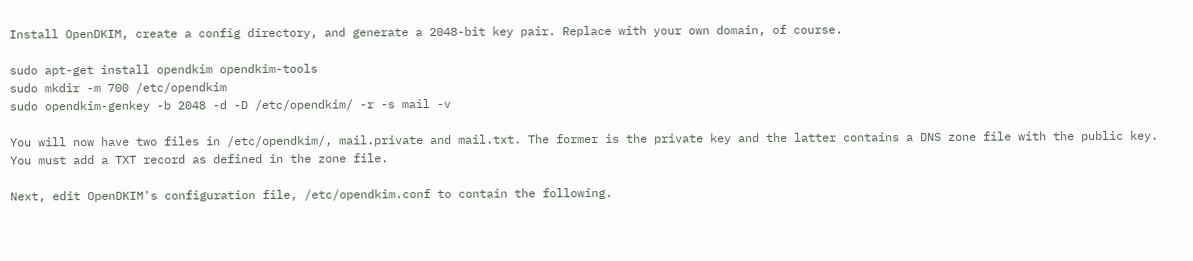Install OpenDKIM, create a config directory, and generate a 2048-bit key pair. Replace with your own domain, of course.

sudo apt-get install opendkim opendkim-tools
sudo mkdir -m 700 /etc/opendkim
sudo opendkim-genkey -b 2048 -d -D /etc/opendkim/ -r -s mail -v

You will now have two files in /etc/opendkim/, mail.private and mail.txt. The former is the private key and the latter contains a DNS zone file with the public key. You must add a TXT record as defined in the zone file.

Next, edit OpenDKIM's configuration file, /etc/opendkim.conf to contain the following.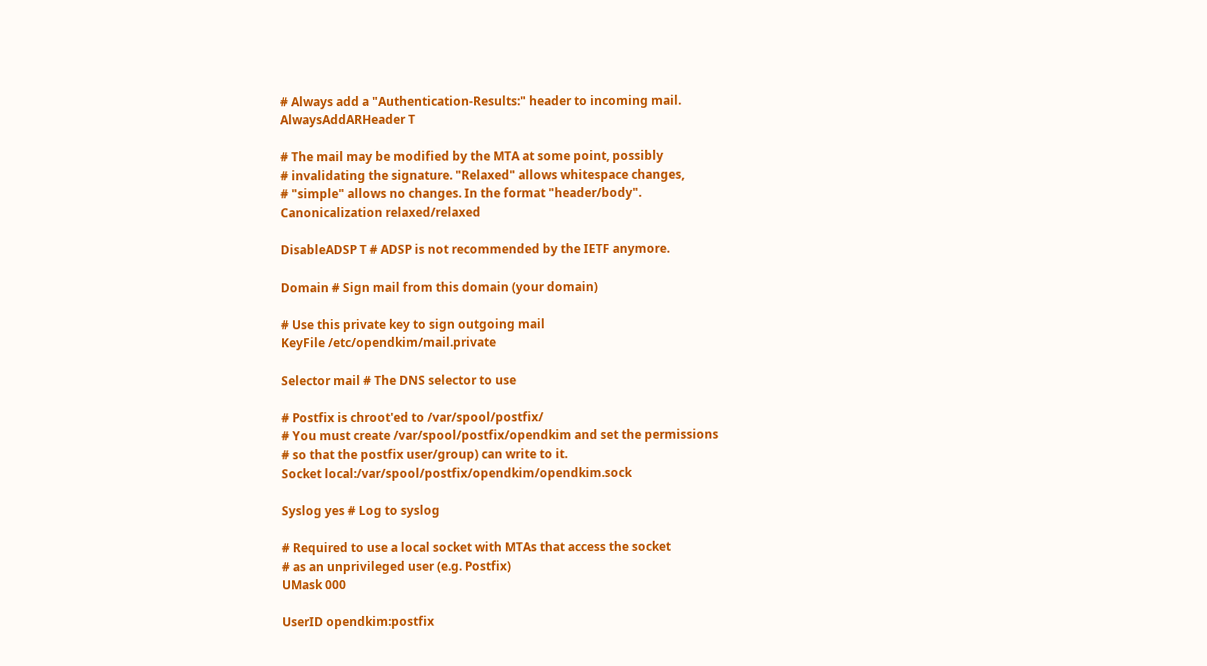# Always add a "Authentication-Results:" header to incoming mail.
AlwaysAddARHeader T

# The mail may be modified by the MTA at some point, possibly
# invalidating the signature. "Relaxed" allows whitespace changes,
# "simple" allows no changes. In the format "header/body".
Canonicalization relaxed/relaxed

DisableADSP T # ADSP is not recommended by the IETF anymore.

Domain # Sign mail from this domain (your domain)

# Use this private key to sign outgoing mail
KeyFile /etc/opendkim/mail.private

Selector mail # The DNS selector to use

# Postfix is chroot'ed to /var/spool/postfix/
# You must create /var/spool/postfix/opendkim and set the permissions
# so that the postfix user/group) can write to it.
Socket local:/var/spool/postfix/opendkim/opendkim.sock

Syslog yes # Log to syslog

# Required to use a local socket with MTAs that access the socket
# as an unprivileged user (e.g. Postfix)
UMask 000

UserID opendkim:postfix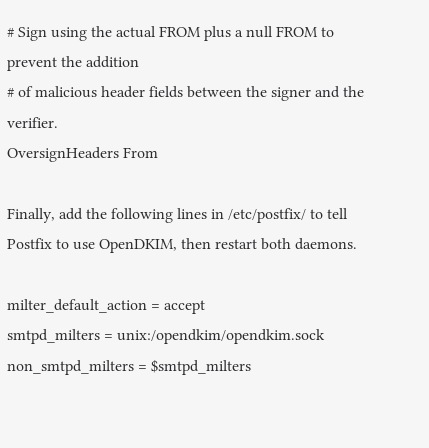# Sign using the actual FROM plus a null FROM to prevent the addition
# of malicious header fields between the signer and the verifier.
OversignHeaders From

Finally, add the following lines in /etc/postfix/ to tell Postfix to use OpenDKIM, then restart both daemons.

milter_default_action = accept
smtpd_milters = unix:/opendkim/opendkim.sock
non_smtpd_milters = $smtpd_milters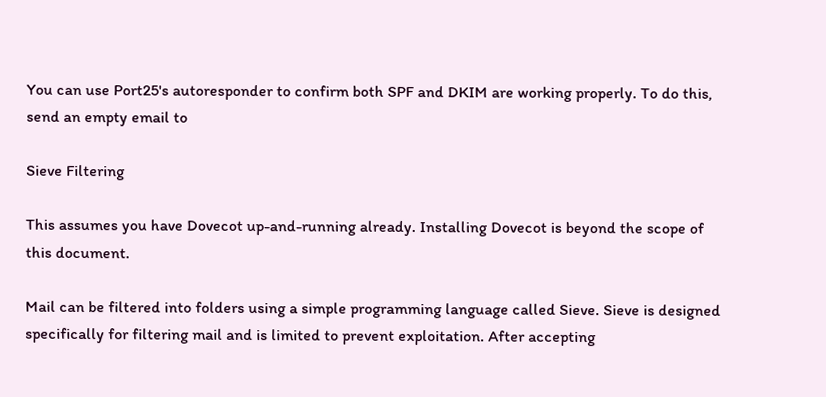You can use Port25's autoresponder to confirm both SPF and DKIM are working properly. To do this, send an empty email to

Sieve Filtering

This assumes you have Dovecot up-and-running already. Installing Dovecot is beyond the scope of this document.

Mail can be filtered into folders using a simple programming language called Sieve. Sieve is designed specifically for filtering mail and is limited to prevent exploitation. After accepting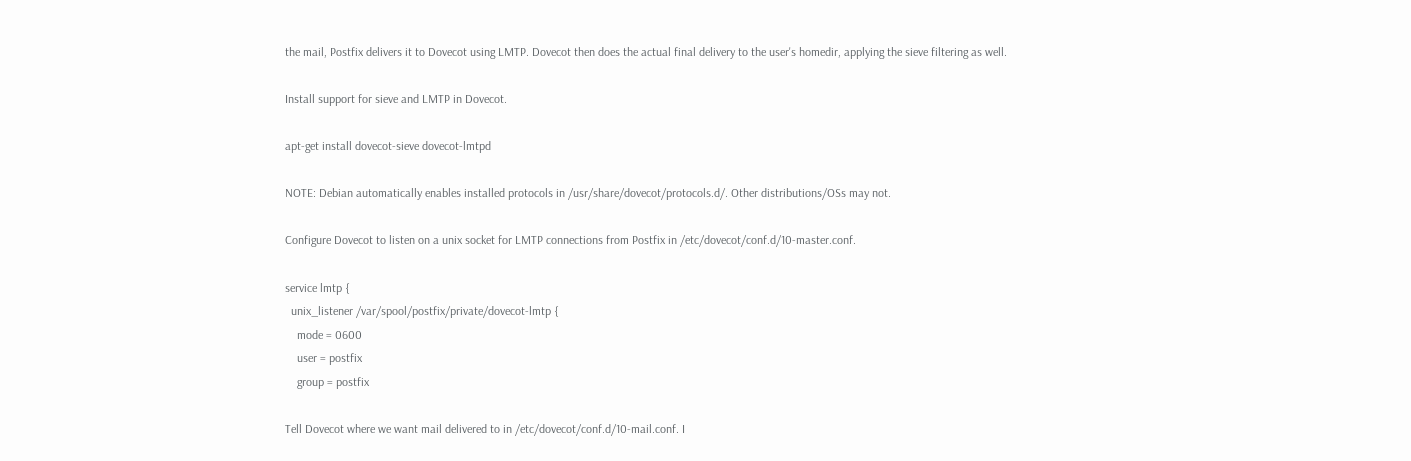the mail, Postfix delivers it to Dovecot using LMTP. Dovecot then does the actual final delivery to the user's homedir, applying the sieve filtering as well.

Install support for sieve and LMTP in Dovecot.

apt-get install dovecot-sieve dovecot-lmtpd

NOTE: Debian automatically enables installed protocols in /usr/share/dovecot/protocols.d/. Other distributions/OSs may not.

Configure Dovecot to listen on a unix socket for LMTP connections from Postfix in /etc/dovecot/conf.d/10-master.conf.

service lmtp {
  unix_listener /var/spool/postfix/private/dovecot-lmtp {
    mode = 0600
    user = postfix
    group = postfix

Tell Dovecot where we want mail delivered to in /etc/dovecot/conf.d/10-mail.conf. I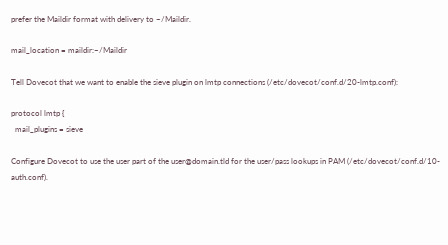prefer the Maildir format with delivery to ~/Maildir.

mail_location = maildir:~/Maildir

Tell Dovecot that we want to enable the sieve plugin on lmtp connections (/etc/dovecot/conf.d/20-lmtp.conf):

protocol lmtp {
  mail_plugins = sieve

Configure Dovecot to use the user part of the user@domain.tld for the user/pass lookups in PAM (/etc/dovecot/conf.d/10-auth.conf).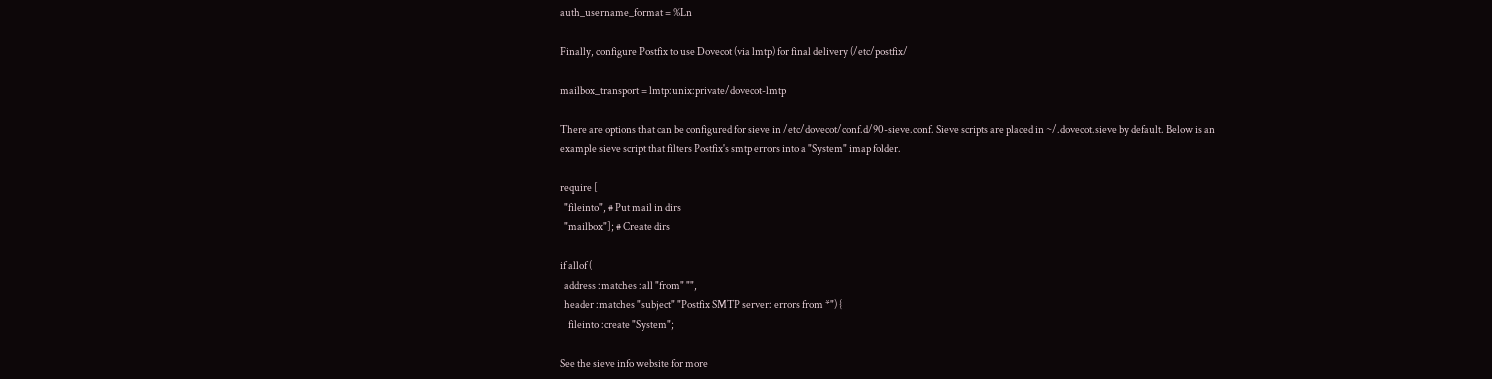auth_username_format = %Ln

Finally, configure Postfix to use Dovecot (via lmtp) for final delivery (/etc/postfix/

mailbox_transport = lmtp:unix:private/dovecot-lmtp

There are options that can be configured for sieve in /etc/dovecot/conf.d/90-sieve.conf. Sieve scripts are placed in ~/.dovecot.sieve by default. Below is an example sieve script that filters Postfix's smtp errors into a "System" imap folder.

require [
  "fileinto", # Put mail in dirs
  "mailbox"]; # Create dirs

if allof (
  address :matches :all "from" "",
  header :matches "subject" "Postfix SMTP server: errors from *") {
    fileinto :create "System";

See the sieve info website for more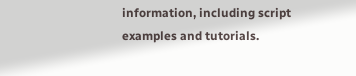information, including script examples and tutorials.